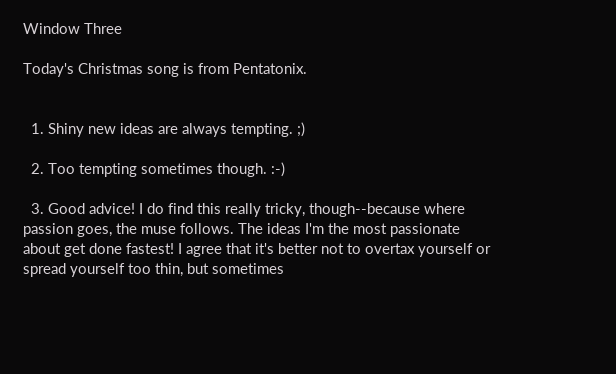Window Three

Today's Christmas song is from Pentatonix.


  1. Shiny new ideas are always tempting. ;)

  2. Too tempting sometimes though. :-)

  3. Good advice! I do find this really tricky, though--because where passion goes, the muse follows. The ideas I'm the most passionate about get done fastest! I agree that it's better not to overtax yourself or spread yourself too thin, but sometimes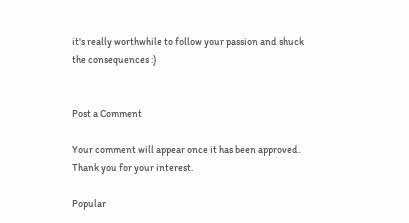it's really worthwhile to follow your passion and shuck the consequences :)


Post a Comment

Your comment will appear once it has been approved. Thank you for your interest.

Popular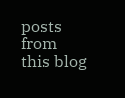posts from this blog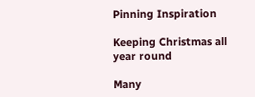Pinning Inspiration

Keeping Christmas all year round

Many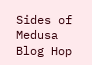Sides of Medusa Blog Hop